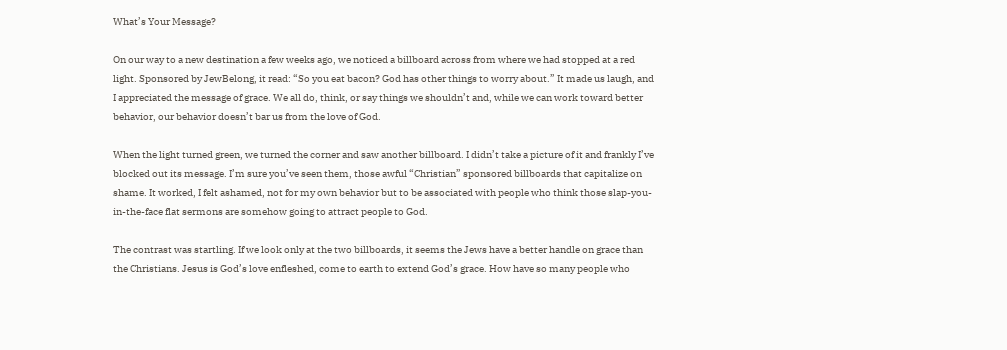What’s Your Message?

On our way to a new destination a few weeks ago, we noticed a billboard across from where we had stopped at a red light. Sponsored by JewBelong, it read: “So you eat bacon? God has other things to worry about.” It made us laugh, and I appreciated the message of grace. We all do, think, or say things we shouldn’t and, while we can work toward better behavior, our behavior doesn’t bar us from the love of God.

When the light turned green, we turned the corner and saw another billboard. I didn’t take a picture of it and frankly I’ve blocked out its message. I’m sure you’ve seen them, those awful “Christian” sponsored billboards that capitalize on shame. It worked, I felt ashamed, not for my own behavior but to be associated with people who think those slap-you-in-the-face flat sermons are somehow going to attract people to God.

The contrast was startling. If we look only at the two billboards, it seems the Jews have a better handle on grace than the Christians. Jesus is God’s love enfleshed, come to earth to extend God’s grace. How have so many people who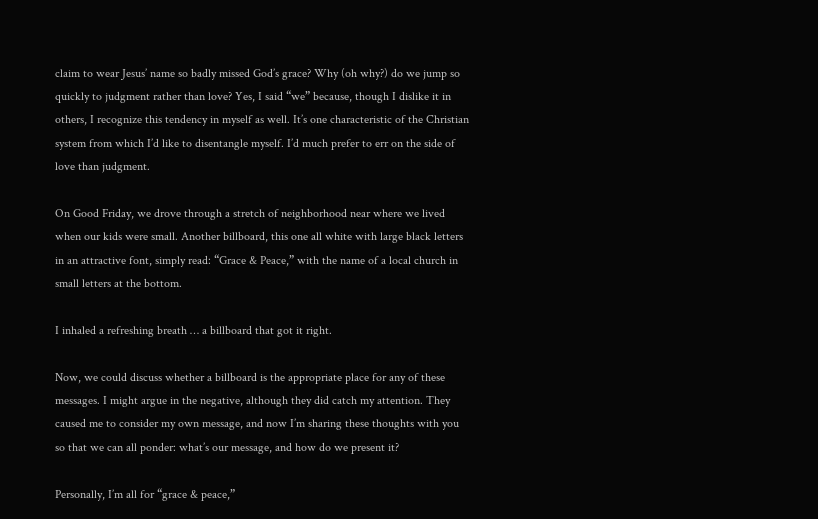claim to wear Jesus’ name so badly missed God’s grace? Why (oh why?) do we jump so quickly to judgment rather than love? Yes, I said “we” because, though I dislike it in others, I recognize this tendency in myself as well. It’s one characteristic of the Christian system from which I’d like to disentangle myself. I’d much prefer to err on the side of love than judgment.

On Good Friday, we drove through a stretch of neighborhood near where we lived when our kids were small. Another billboard, this one all white with large black letters in an attractive font, simply read: “Grace & Peace,” with the name of a local church in small letters at the bottom.

I inhaled a refreshing breath … a billboard that got it right.

Now, we could discuss whether a billboard is the appropriate place for any of these messages. I might argue in the negative, although they did catch my attention. They caused me to consider my own message, and now I’m sharing these thoughts with you so that we can all ponder: what’s our message, and how do we present it?

Personally, I’m all for “grace & peace,”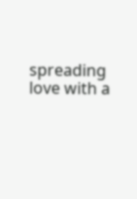spreading love with a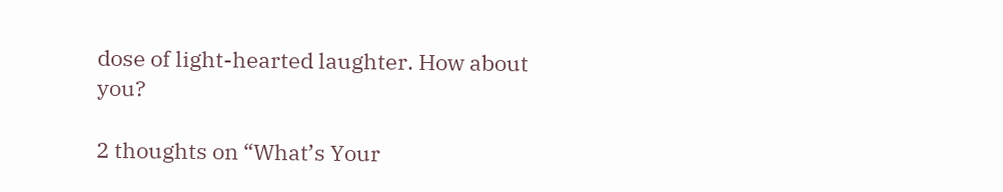dose of light-hearted laughter. How about you?

2 thoughts on “What’s Your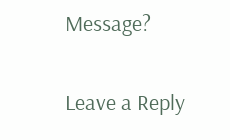Message?

Leave a Reply